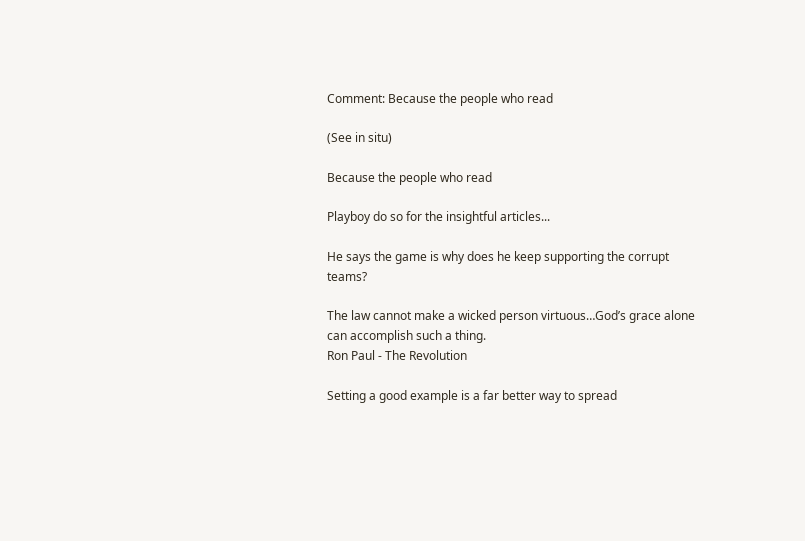Comment: Because the people who read

(See in situ)

Because the people who read

Playboy do so for the insightful articles...

He says the game is why does he keep supporting the corrupt teams?

The law cannot make a wicked person virtuous…God’s grace alone can accomplish such a thing.
Ron Paul - The Revolution

Setting a good example is a far better way to spread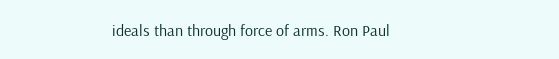ideals than through force of arms. Ron Paul